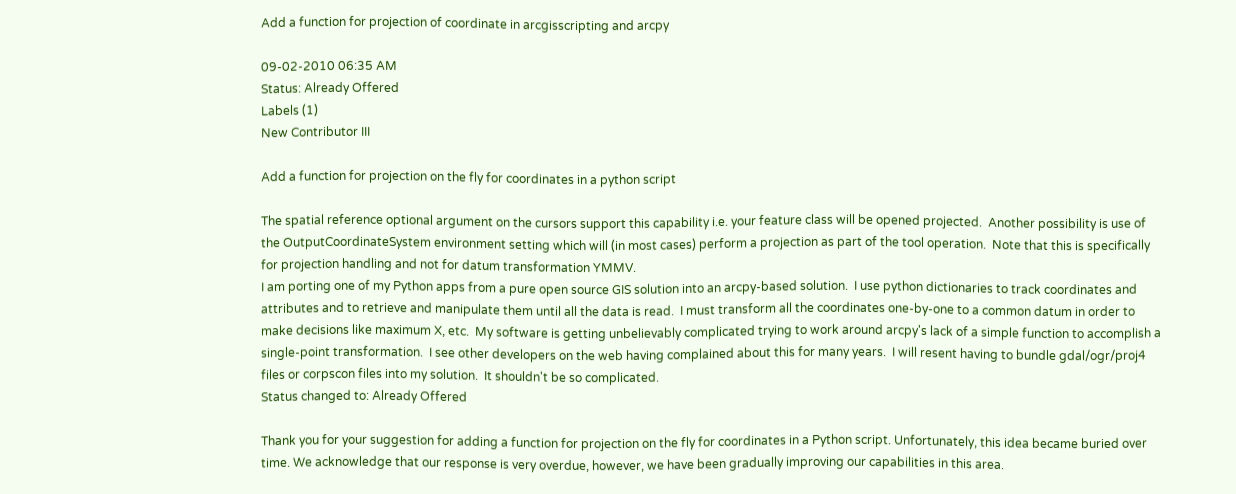Add a function for projection of coordinate in arcgisscripting and arcpy

09-02-2010 06:35 AM
Status: Already Offered
Labels (1)
New Contributor III

Add a function for projection on the fly for coordinates in a python script

The spatial reference optional argument on the cursors support this capability i.e. your feature class will be opened projected.  Another possibility is use of the OutputCoordinateSystem environment setting which will (in most cases) perform a projection as part of the tool operation.  Note that this is specifically for projection handling and not for datum transformation YMMV.
I am porting one of my Python apps from a pure open source GIS solution into an arcpy-based solution.  I use python dictionaries to track coordinates and attributes and to retrieve and manipulate them until all the data is read.  I must transform all the coordinates one-by-one to a common datum in order to make decisions like maximum X, etc.  My software is getting unbelievably complicated trying to work around arcpy's lack of a simple function to accomplish a single-point transformation.  I see other developers on the web having complained about this for many years.  I will resent having to bundle gdal/ogr/proj4 files or corpscon files into my solution.  It shouldn't be so complicated.
Status changed to: Already Offered

Thank you for your suggestion for adding a function for projection on the fly for coordinates in a Python script. Unfortunately, this idea became buried over time. We acknowledge that our response is very overdue, however, we have been gradually improving our capabilities in this area.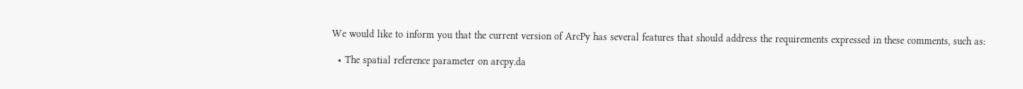We would like to inform you that the current version of ArcPy has several features that should address the requirements expressed in these comments, such as:

  • The spatial reference parameter on arcpy.da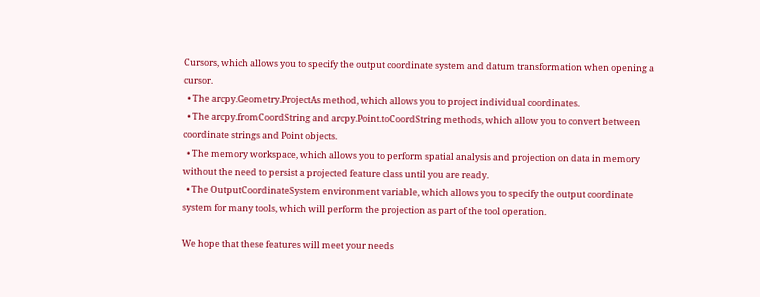Cursors, which allows you to specify the output coordinate system and datum transformation when opening a cursor.
  • The arcpy.Geometry.ProjectAs method, which allows you to project individual coordinates.
  • The arcpy.fromCoordString and arcpy.Point.toCoordString methods, which allow you to convert between coordinate strings and Point objects.
  • The memory workspace, which allows you to perform spatial analysis and projection on data in memory without the need to persist a projected feature class until you are ready.
  • The OutputCoordinateSystem environment variable, which allows you to specify the output coordinate system for many tools, which will perform the projection as part of the tool operation.

We hope that these features will meet your needs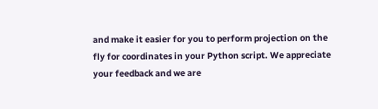and make it easier for you to perform projection on the fly for coordinates in your Python script. We appreciate your feedback and we are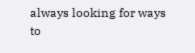always looking for ways to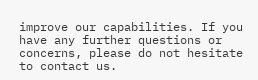improve our capabilities. If you have any further questions or concerns, please do not hesitate to contact us.